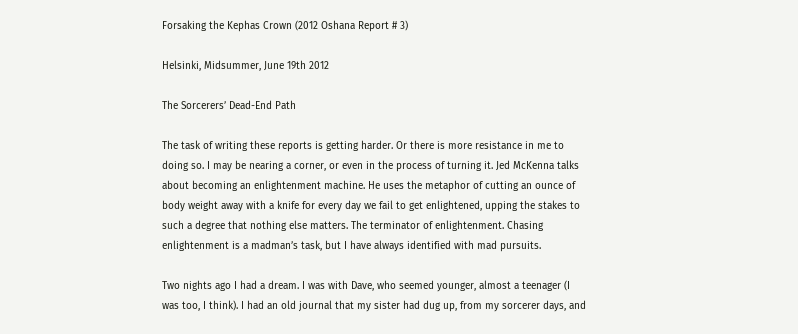Forsaking the Kephas Crown (2012 Oshana Report # 3)

Helsinki, Midsummer, June 19th 2012

The Sorcerers’ Dead-End Path

The task of writing these reports is getting harder. Or there is more resistance in me to doing so. I may be nearing a corner, or even in the process of turning it. Jed McKenna talks about becoming an enlightenment machine. He uses the metaphor of cutting an ounce of body weight away with a knife for every day we fail to get enlightened, upping the stakes to such a degree that nothing else matters. The terminator of enlightenment. Chasing enlightenment is a madman’s task, but I have always identified with mad pursuits.

Two nights ago I had a dream. I was with Dave, who seemed younger, almost a teenager (I was too, I think). I had an old journal that my sister had dug up, from my sorcerer days, and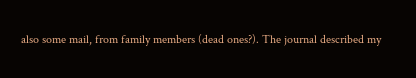also some mail, from family members (dead ones?). The journal described my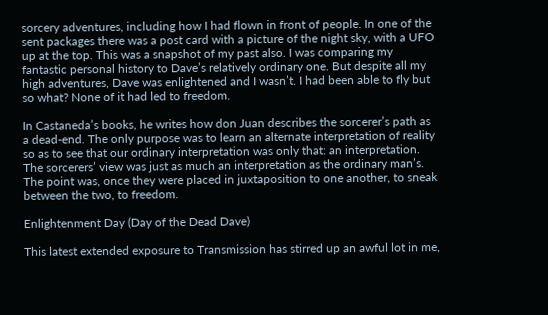sorcery adventures, including how I had flown in front of people. In one of the sent packages there was a post card with a picture of the night sky, with a UFO up at the top. This was a snapshot of my past also. I was comparing my fantastic personal history to Dave’s relatively ordinary one. But despite all my high adventures, Dave was enlightened and I wasn’t. I had been able to fly but so what? None of it had led to freedom.

In Castaneda’s books, he writes how don Juan describes the sorcerer’s path as a dead-end. The only purpose was to learn an alternate interpretation of reality so as to see that our ordinary interpretation was only that: an interpretation. The sorcerers’ view was just as much an interpretation as the ordinary man’s. The point was, once they were placed in juxtaposition to one another, to sneak between the two, to freedom.

Enlightenment Day (Day of the Dead Dave)

This latest extended exposure to Transmission has stirred up an awful lot in me,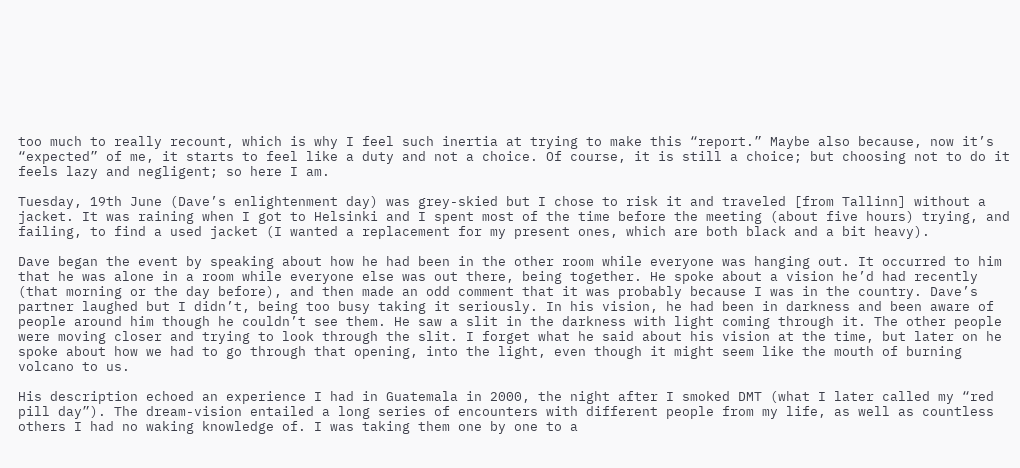too much to really recount, which is why I feel such inertia at trying to make this “report.” Maybe also because, now it’s “expected” of me, it starts to feel like a duty and not a choice. Of course, it is still a choice; but choosing not to do it feels lazy and negligent; so here I am.

Tuesday, 19th June (Dave’s enlightenment day) was grey-skied but I chose to risk it and traveled [from Tallinn] without a jacket. It was raining when I got to Helsinki and I spent most of the time before the meeting (about five hours) trying, and failing, to find a used jacket (I wanted a replacement for my present ones, which are both black and a bit heavy).

Dave began the event by speaking about how he had been in the other room while everyone was hanging out. It occurred to him that he was alone in a room while everyone else was out there, being together. He spoke about a vision he’d had recently (that morning or the day before), and then made an odd comment that it was probably because I was in the country. Dave’s partner laughed but I didn’t, being too busy taking it seriously. In his vision, he had been in darkness and been aware of people around him though he couldn’t see them. He saw a slit in the darkness with light coming through it. The other people were moving closer and trying to look through the slit. I forget what he said about his vision at the time, but later on he spoke about how we had to go through that opening, into the light, even though it might seem like the mouth of burning volcano to us.

His description echoed an experience I had in Guatemala in 2000, the night after I smoked DMT (what I later called my “red pill day”). The dream-vision entailed a long series of encounters with different people from my life, as well as countless others I had no waking knowledge of. I was taking them one by one to a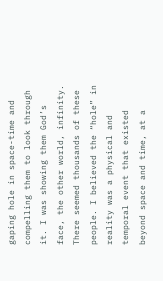gaping hole in space-time and compelling them to look through it. I was showing them God’s face, the other world, infinity. There seemed thousands of these people. I believed the “hole” in reality was a physical and temporal event that existed beyond space and time, at a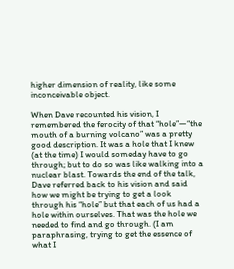higher dimension of reality, like some inconceivable object.

When Dave recounted his vision, I remembered the ferocity of that “hole”—“the mouth of a burning volcano” was a pretty good description. It was a hole that I knew (at the time) I would someday have to go through; but to do so was like walking into a nuclear blast. Towards the end of the talk, Dave referred back to his vision and said how we might be trying to get a look through his “hole” but that each of us had a hole within ourselves. That was the hole we needed to find and go through. (I am paraphrasing, trying to get the essence of what I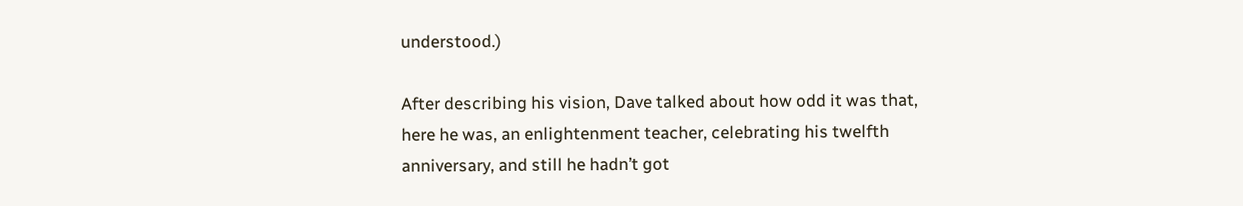understood.)

After describing his vision, Dave talked about how odd it was that, here he was, an enlightenment teacher, celebrating his twelfth anniversary, and still he hadn’t got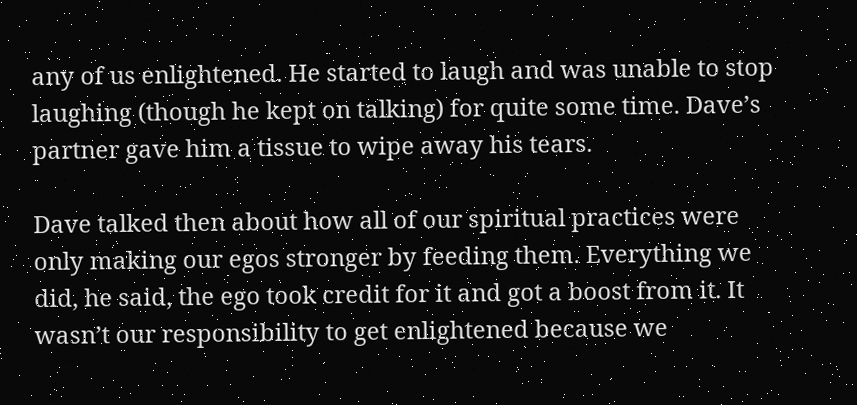any of us enlightened. He started to laugh and was unable to stop laughing (though he kept on talking) for quite some time. Dave’s partner gave him a tissue to wipe away his tears.

Dave talked then about how all of our spiritual practices were only making our egos stronger by feeding them. Everything we did, he said, the ego took credit for it and got a boost from it. It wasn’t our responsibility to get enlightened because we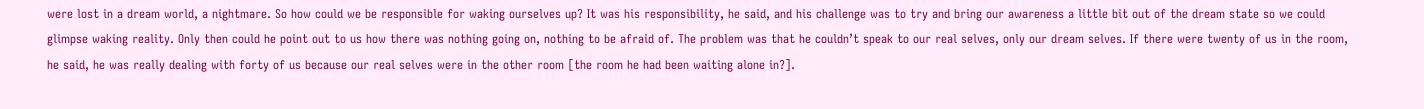were lost in a dream world, a nightmare. So how could we be responsible for waking ourselves up? It was his responsibility, he said, and his challenge was to try and bring our awareness a little bit out of the dream state so we could glimpse waking reality. Only then could he point out to us how there was nothing going on, nothing to be afraid of. The problem was that he couldn’t speak to our real selves, only our dream selves. If there were twenty of us in the room, he said, he was really dealing with forty of us because our real selves were in the other room [the room he had been waiting alone in?].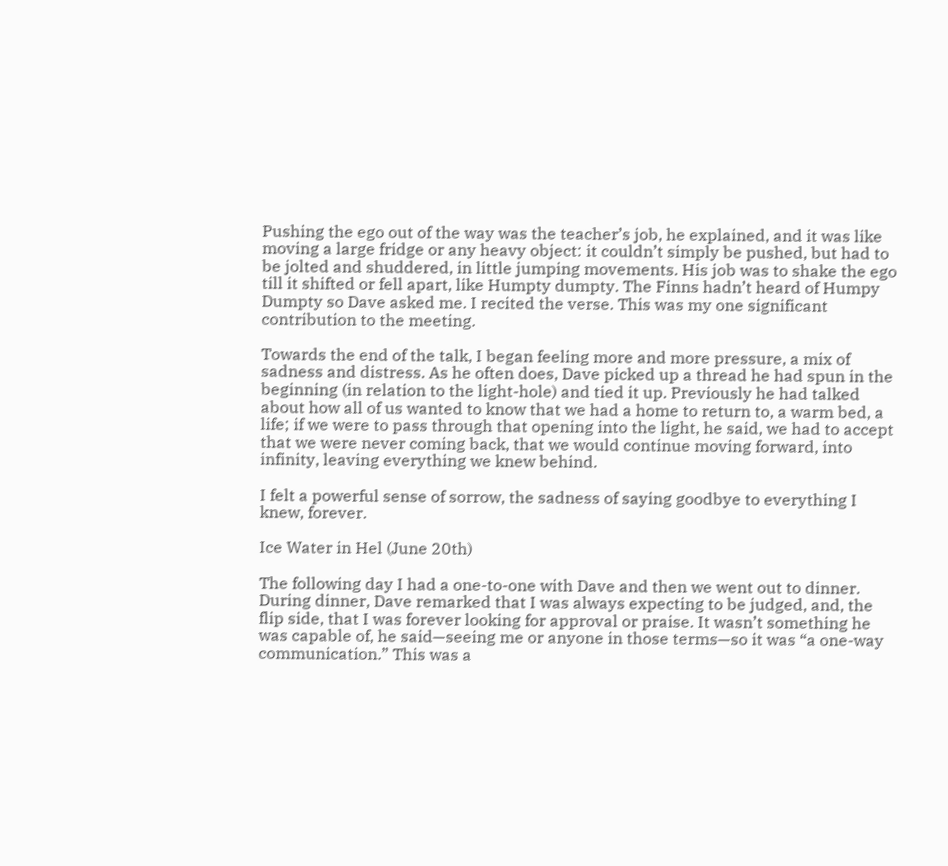Pushing the ego out of the way was the teacher’s job, he explained, and it was like moving a large fridge or any heavy object: it couldn’t simply be pushed, but had to be jolted and shuddered, in little jumping movements. His job was to shake the ego till it shifted or fell apart, like Humpty dumpty. The Finns hadn’t heard of Humpy Dumpty so Dave asked me. I recited the verse. This was my one significant contribution to the meeting.

Towards the end of the talk, I began feeling more and more pressure, a mix of sadness and distress. As he often does, Dave picked up a thread he had spun in the beginning (in relation to the light-hole) and tied it up. Previously he had talked about how all of us wanted to know that we had a home to return to, a warm bed, a life; if we were to pass through that opening into the light, he said, we had to accept that we were never coming back, that we would continue moving forward, into infinity, leaving everything we knew behind.

I felt a powerful sense of sorrow, the sadness of saying goodbye to everything I knew, forever.

Ice Water in Hel (June 20th)

The following day I had a one-to-one with Dave and then we went out to dinner. During dinner, Dave remarked that I was always expecting to be judged, and, the flip side, that I was forever looking for approval or praise. It wasn’t something he was capable of, he said—seeing me or anyone in those terms—so it was “a one-way communication.” This was a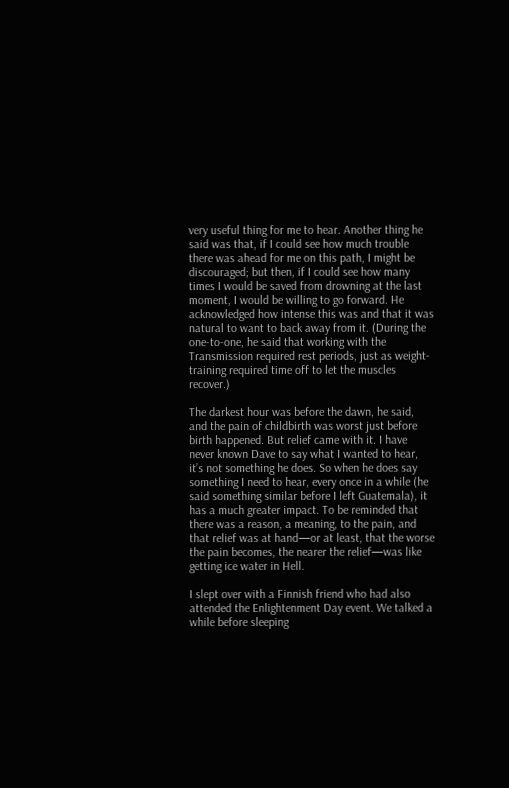very useful thing for me to hear. Another thing he said was that, if I could see how much trouble there was ahead for me on this path, I might be discouraged; but then, if I could see how many times I would be saved from drowning at the last moment, I would be willing to go forward. He acknowledged how intense this was and that it was natural to want to back away from it. (During the one-to-one, he said that working with the Transmission required rest periods, just as weight-training required time off to let the muscles recover.)

The darkest hour was before the dawn, he said, and the pain of childbirth was worst just before birth happened. But relief came with it. I have never known Dave to say what I wanted to hear, it’s not something he does. So when he does say something I need to hear, every once in a while (he said something similar before I left Guatemala), it has a much greater impact. To be reminded that there was a reason, a meaning, to the pain, and that relief was at hand—or at least, that the worse the pain becomes, the nearer the relief—was like getting ice water in Hell.

I slept over with a Finnish friend who had also attended the Enlightenment Day event. We talked a while before sleeping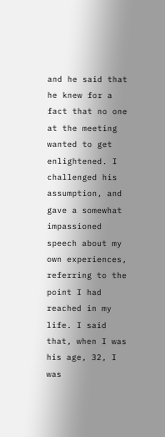and he said that he knew for a fact that no one at the meeting wanted to get enlightened. I challenged his assumption, and gave a somewhat impassioned speech about my own experiences, referring to the point I had reached in my life. I said that, when I was his age, 32, I was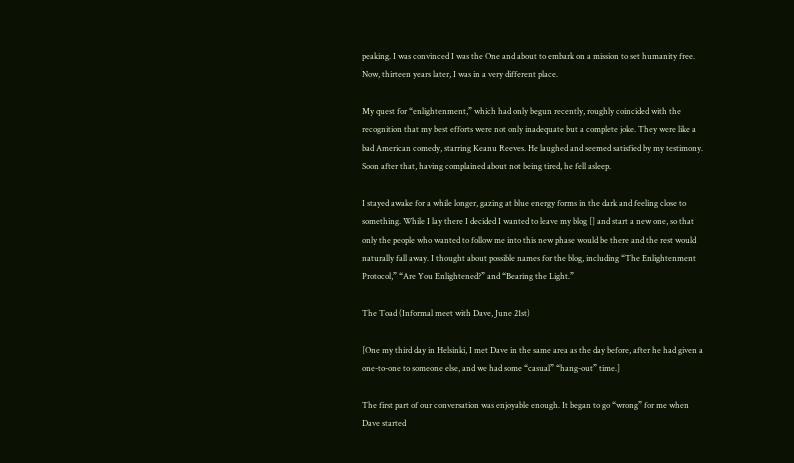peaking. I was convinced I was the One and about to embark on a mission to set humanity free. Now, thirteen years later, I was in a very different place.

My quest for “enlightenment,” which had only begun recently, roughly coincided with the recognition that my best efforts were not only inadequate but a complete joke. They were like a bad American comedy, starring Keanu Reeves. He laughed and seemed satisfied by my testimony. Soon after that, having complained about not being tired, he fell asleep.

I stayed awake for a while longer, gazing at blue energy forms in the dark and feeling close to something. While I lay there I decided I wanted to leave my blog [] and start a new one, so that only the people who wanted to follow me into this new phase would be there and the rest would naturally fall away. I thought about possible names for the blog, including “The Enlightenment Protocol,” “Are You Enlightened?” and “Bearing the Light.”

The Toad (Informal meet with Dave, June 21st)

[One my third day in Helsinki, I met Dave in the same area as the day before, after he had given a one-to-one to someone else, and we had some “casual” “hang-out” time.]

The first part of our conversation was enjoyable enough. It began to go “wrong” for me when Dave started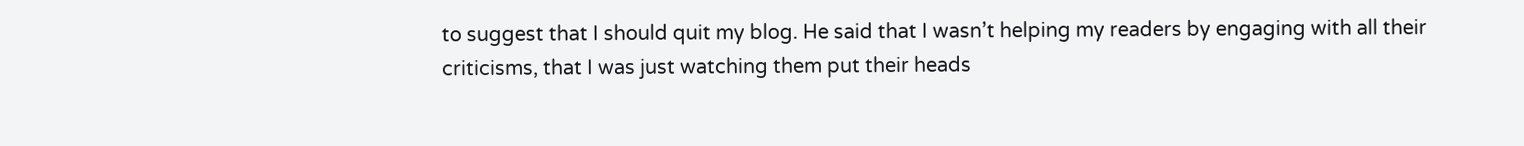to suggest that I should quit my blog. He said that I wasn’t helping my readers by engaging with all their criticisms, that I was just watching them put their heads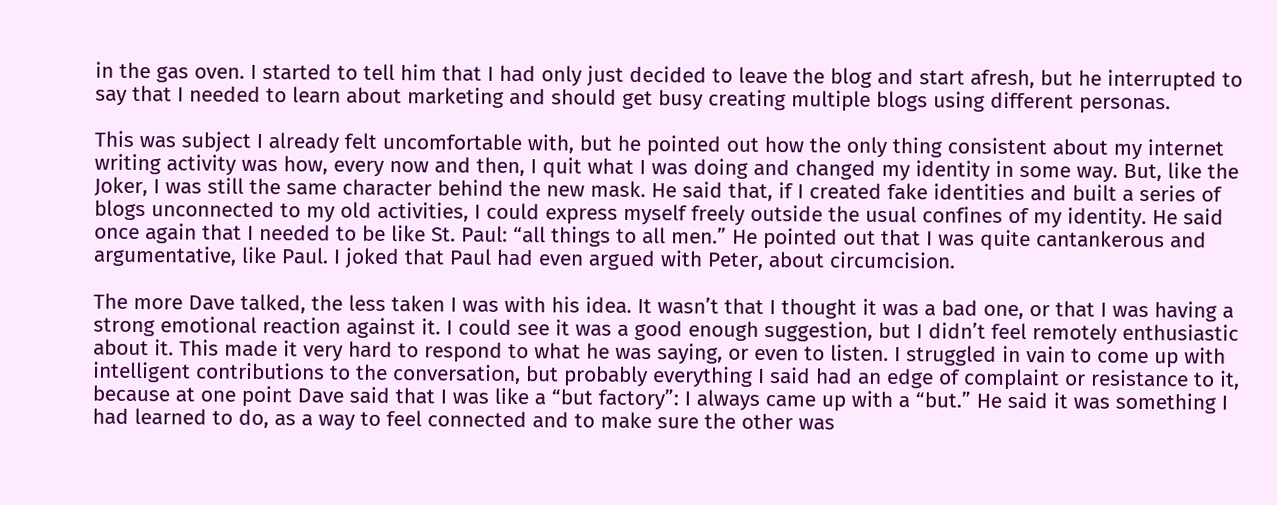in the gas oven. I started to tell him that I had only just decided to leave the blog and start afresh, but he interrupted to say that I needed to learn about marketing and should get busy creating multiple blogs using different personas.

This was subject I already felt uncomfortable with, but he pointed out how the only thing consistent about my internet writing activity was how, every now and then, I quit what I was doing and changed my identity in some way. But, like the Joker, I was still the same character behind the new mask. He said that, if I created fake identities and built a series of blogs unconnected to my old activities, I could express myself freely outside the usual confines of my identity. He said once again that I needed to be like St. Paul: “all things to all men.” He pointed out that I was quite cantankerous and argumentative, like Paul. I joked that Paul had even argued with Peter, about circumcision.

The more Dave talked, the less taken I was with his idea. It wasn’t that I thought it was a bad one, or that I was having a strong emotional reaction against it. I could see it was a good enough suggestion, but I didn’t feel remotely enthusiastic about it. This made it very hard to respond to what he was saying, or even to listen. I struggled in vain to come up with intelligent contributions to the conversation, but probably everything I said had an edge of complaint or resistance to it, because at one point Dave said that I was like a “but factory”: I always came up with a “but.” He said it was something I had learned to do, as a way to feel connected and to make sure the other was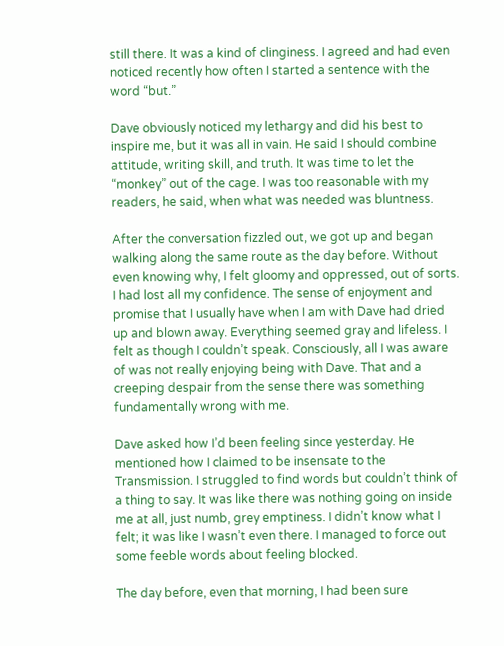still there. It was a kind of clinginess. I agreed and had even noticed recently how often I started a sentence with the word “but.”

Dave obviously noticed my lethargy and did his best to inspire me, but it was all in vain. He said I should combine attitude, writing skill, and truth. It was time to let the “monkey” out of the cage. I was too reasonable with my readers, he said, when what was needed was bluntness.

After the conversation fizzled out, we got up and began walking along the same route as the day before. Without even knowing why, I felt gloomy and oppressed, out of sorts. I had lost all my confidence. The sense of enjoyment and promise that I usually have when I am with Dave had dried up and blown away. Everything seemed gray and lifeless. I felt as though I couldn’t speak. Consciously, all I was aware of was not really enjoying being with Dave. That and a creeping despair from the sense there was something fundamentally wrong with me.

Dave asked how I’d been feeling since yesterday. He mentioned how I claimed to be insensate to the Transmission. I struggled to find words but couldn’t think of a thing to say. It was like there was nothing going on inside me at all, just numb, grey emptiness. I didn’t know what I felt; it was like I wasn’t even there. I managed to force out some feeble words about feeling blocked.

The day before, even that morning, I had been sure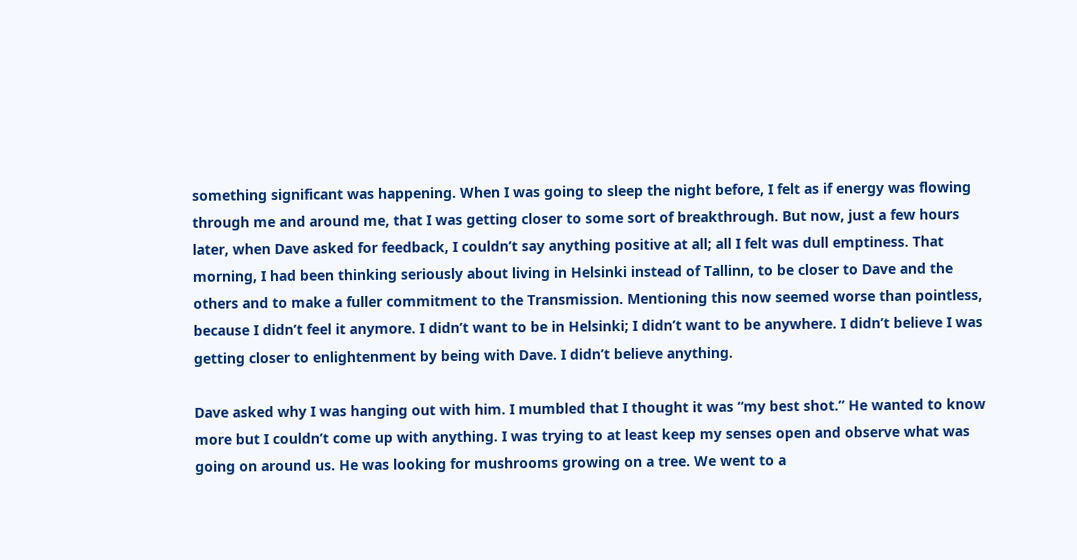something significant was happening. When I was going to sleep the night before, I felt as if energy was flowing through me and around me, that I was getting closer to some sort of breakthrough. But now, just a few hours later, when Dave asked for feedback, I couldn’t say anything positive at all; all I felt was dull emptiness. That morning, I had been thinking seriously about living in Helsinki instead of Tallinn, to be closer to Dave and the others and to make a fuller commitment to the Transmission. Mentioning this now seemed worse than pointless, because I didn’t feel it anymore. I didn’t want to be in Helsinki; I didn’t want to be anywhere. I didn’t believe I was getting closer to enlightenment by being with Dave. I didn’t believe anything.

Dave asked why I was hanging out with him. I mumbled that I thought it was “my best shot.” He wanted to know more but I couldn’t come up with anything. I was trying to at least keep my senses open and observe what was going on around us. He was looking for mushrooms growing on a tree. We went to a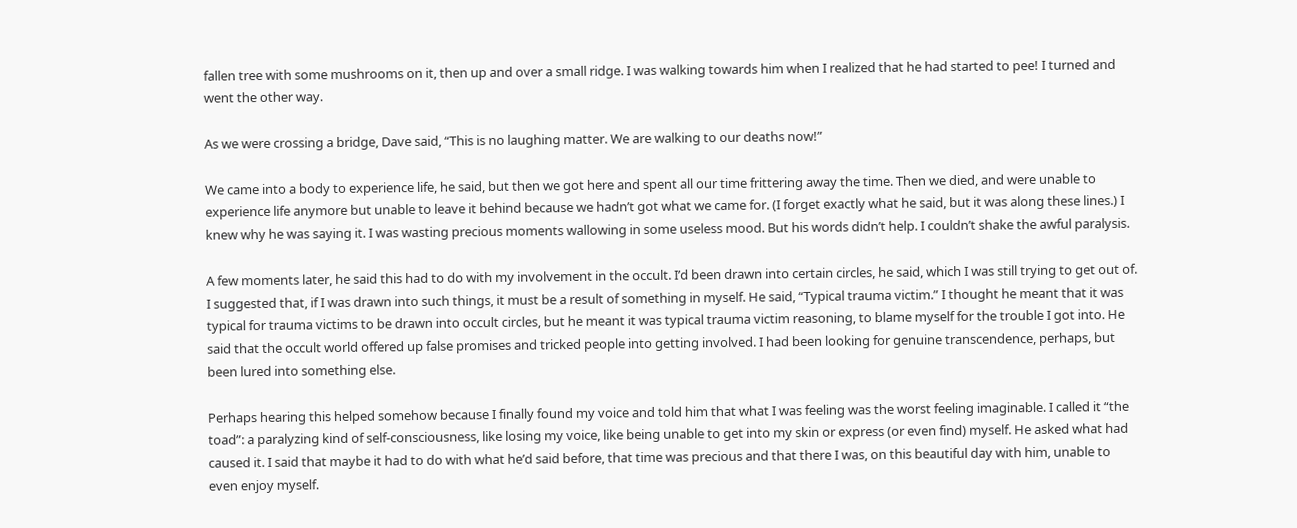fallen tree with some mushrooms on it, then up and over a small ridge. I was walking towards him when I realized that he had started to pee! I turned and went the other way.

As we were crossing a bridge, Dave said, “This is no laughing matter. We are walking to our deaths now!”

We came into a body to experience life, he said, but then we got here and spent all our time frittering away the time. Then we died, and were unable to experience life anymore but unable to leave it behind because we hadn’t got what we came for. (I forget exactly what he said, but it was along these lines.) I knew why he was saying it. I was wasting precious moments wallowing in some useless mood. But his words didn’t help. I couldn’t shake the awful paralysis.

A few moments later, he said this had to do with my involvement in the occult. I’d been drawn into certain circles, he said, which I was still trying to get out of. I suggested that, if I was drawn into such things, it must be a result of something in myself. He said, “Typical trauma victim.” I thought he meant that it was typical for trauma victims to be drawn into occult circles, but he meant it was typical trauma victim reasoning, to blame myself for the trouble I got into. He said that the occult world offered up false promises and tricked people into getting involved. I had been looking for genuine transcendence, perhaps, but been lured into something else.

Perhaps hearing this helped somehow because I finally found my voice and told him that what I was feeling was the worst feeling imaginable. I called it “the toad”: a paralyzing kind of self-consciousness, like losing my voice, like being unable to get into my skin or express (or even find) myself. He asked what had caused it. I said that maybe it had to do with what he’d said before, that time was precious and that there I was, on this beautiful day with him, unable to even enjoy myself.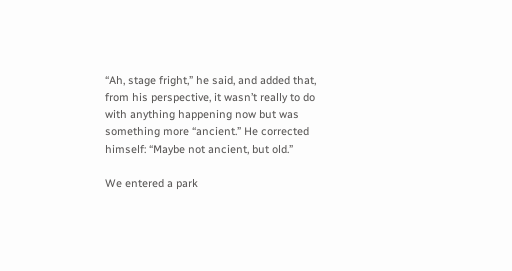“Ah, stage fright,” he said, and added that, from his perspective, it wasn’t really to do with anything happening now but was something more “ancient.” He corrected himself: “Maybe not ancient, but old.”

We entered a park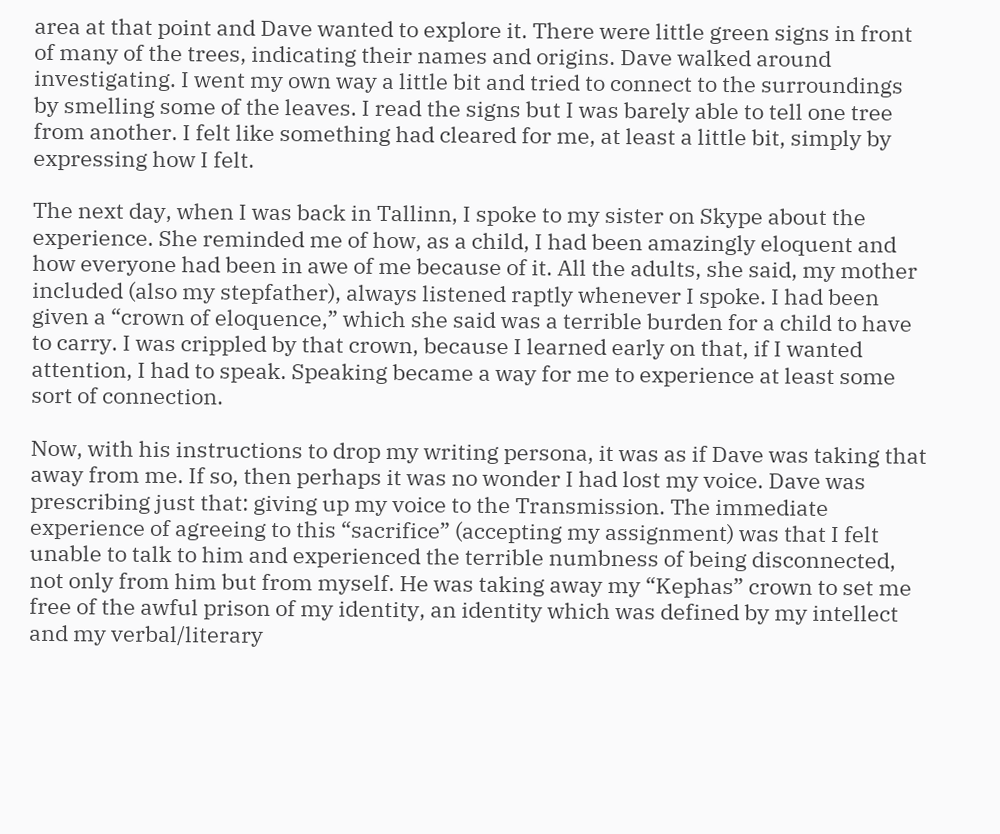area at that point and Dave wanted to explore it. There were little green signs in front of many of the trees, indicating their names and origins. Dave walked around investigating. I went my own way a little bit and tried to connect to the surroundings by smelling some of the leaves. I read the signs but I was barely able to tell one tree from another. I felt like something had cleared for me, at least a little bit, simply by expressing how I felt.

The next day, when I was back in Tallinn, I spoke to my sister on Skype about the experience. She reminded me of how, as a child, I had been amazingly eloquent and how everyone had been in awe of me because of it. All the adults, she said, my mother included (also my stepfather), always listened raptly whenever I spoke. I had been given a “crown of eloquence,” which she said was a terrible burden for a child to have to carry. I was crippled by that crown, because I learned early on that, if I wanted attention, I had to speak. Speaking became a way for me to experience at least some sort of connection.

Now, with his instructions to drop my writing persona, it was as if Dave was taking that away from me. If so, then perhaps it was no wonder I had lost my voice. Dave was prescribing just that: giving up my voice to the Transmission. The immediate experience of agreeing to this “sacrifice” (accepting my assignment) was that I felt unable to talk to him and experienced the terrible numbness of being disconnected, not only from him but from myself. He was taking away my “Kephas” crown to set me free of the awful prison of my identity, an identity which was defined by my intellect and my verbal/literary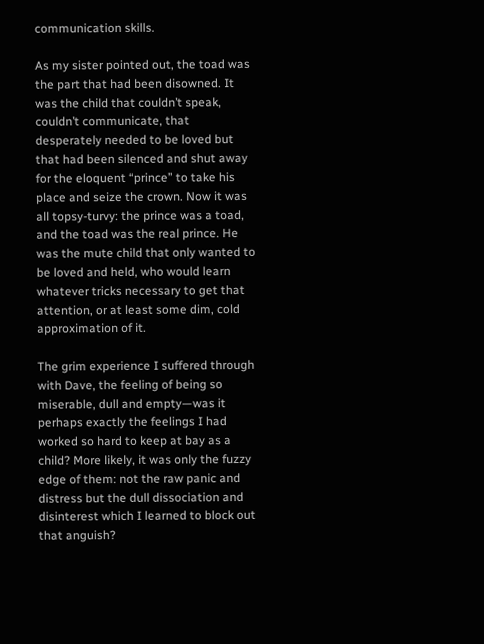communication skills.

As my sister pointed out, the toad was the part that had been disowned. It was the child that couldn’t speak, couldn’t communicate, that desperately needed to be loved but that had been silenced and shut away for the eloquent “prince” to take his place and seize the crown. Now it was all topsy-turvy: the prince was a toad, and the toad was the real prince. He was the mute child that only wanted to be loved and held, who would learn whatever tricks necessary to get that attention, or at least some dim, cold approximation of it.

The grim experience I suffered through with Dave, the feeling of being so miserable, dull and empty—was it perhaps exactly the feelings I had worked so hard to keep at bay as a child? More likely, it was only the fuzzy edge of them: not the raw panic and distress but the dull dissociation and disinterest which I learned to block out that anguish?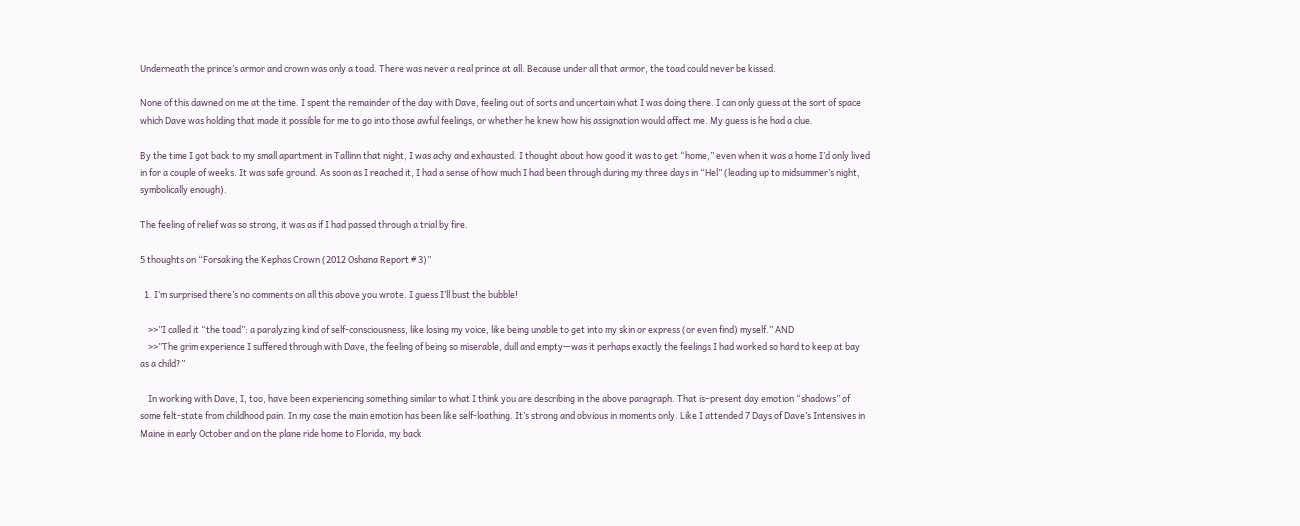Underneath the prince’s armor and crown was only a toad. There was never a real prince at all. Because under all that armor, the toad could never be kissed.

None of this dawned on me at the time. I spent the remainder of the day with Dave, feeling out of sorts and uncertain what I was doing there. I can only guess at the sort of space which Dave was holding that made it possible for me to go into those awful feelings, or whether he knew how his assignation would affect me. My guess is he had a clue.

By the time I got back to my small apartment in Tallinn that night, I was achy and exhausted. I thought about how good it was to get “home,” even when it was a home I’d only lived in for a couple of weeks. It was safe ground. As soon as I reached it, I had a sense of how much I had been through during my three days in “Hel” (leading up to midsummer’s night, symbolically enough).

The feeling of relief was so strong, it was as if I had passed through a trial by fire.

5 thoughts on “Forsaking the Kephas Crown (2012 Oshana Report # 3)”

  1. I’m surprised there’s no comments on all this above you wrote. I guess I’ll bust the bubble!

    >>”I called it “the toad”: a paralyzing kind of self-consciousness, like losing my voice, like being unable to get into my skin or express (or even find) myself.” AND
    >>”The grim experience I suffered through with Dave, the feeling of being so miserable, dull and empty—was it perhaps exactly the feelings I had worked so hard to keep at bay as a child?”

    In working with Dave, I, too, have been experiencing something similar to what I think you are describing in the above paragraph. That is–present day emotion “shadows” of some felt-state from childhood pain. In my case the main emotion has been like self-loathing. It’s strong and obvious in moments only. Like I attended 7 Days of Dave’s Intensives in Maine in early October and on the plane ride home to Florida, my back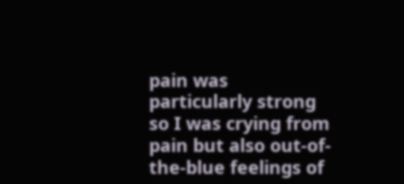pain was particularly strong so I was crying from pain but also out-of-the-blue feelings of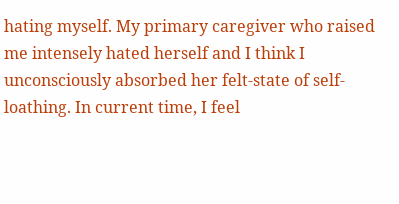hating myself. My primary caregiver who raised me intensely hated herself and I think I unconsciously absorbed her felt-state of self-loathing. In current time, I feel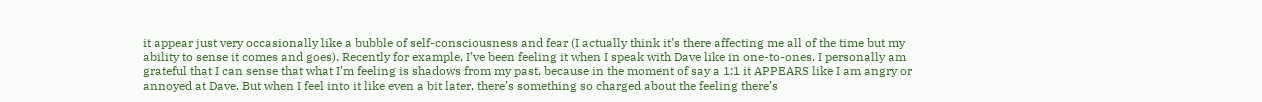it appear just very occasionally like a bubble of self-consciousness and fear (I actually think it’s there affecting me all of the time but my ability to sense it comes and goes). Recently for example, I’ve been feeling it when I speak with Dave like in one-to-ones. I personally am grateful that I can sense that what I’m feeling is shadows from my past, because in the moment of say a 1:1 it APPEARS like I am angry or annoyed at Dave. But when I feel into it like even a bit later, there’s something so charged about the feeling there’s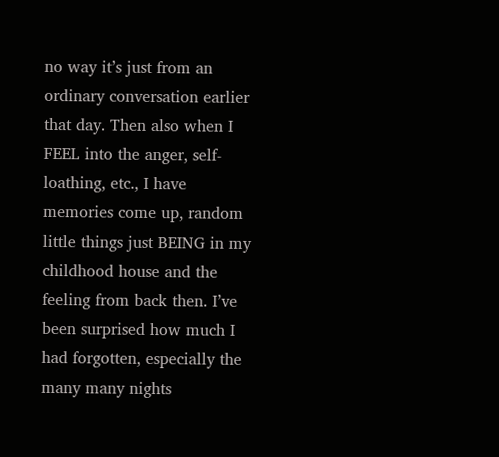no way it’s just from an ordinary conversation earlier that day. Then also when I FEEL into the anger, self-loathing, etc., I have memories come up, random little things just BEING in my childhood house and the feeling from back then. I’ve been surprised how much I had forgotten, especially the many many nights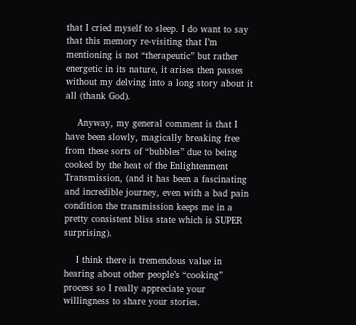that I cried myself to sleep. I do want to say that this memory re-visiting that I’m mentioning is not “therapeutic” but rather energetic in its nature, it arises then passes without my delving into a long story about it all (thank God).

    Anyway, my general comment is that I have been slowly, magically breaking free from these sorts of “bubbles” due to being cooked by the heat of the Enlightenment Transmission, (and it has been a fascinating and incredible journey, even with a bad pain condition the transmission keeps me in a pretty consistent bliss state which is SUPER surprising).

    I think there is tremendous value in hearing about other people’s “cooking” process so I really appreciate your willingness to share your stories.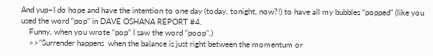And yup–I do hope and have the intention to one day (today, tonight, now?!) to have all my bubbles “popped” (like you used the word “pop” in DAVE OSHANA REPORT #4.
    Funny, when you wrote “pop” I saw the word “poop”.)
    >>”Surrender happens  when the balance is just right between the momentum or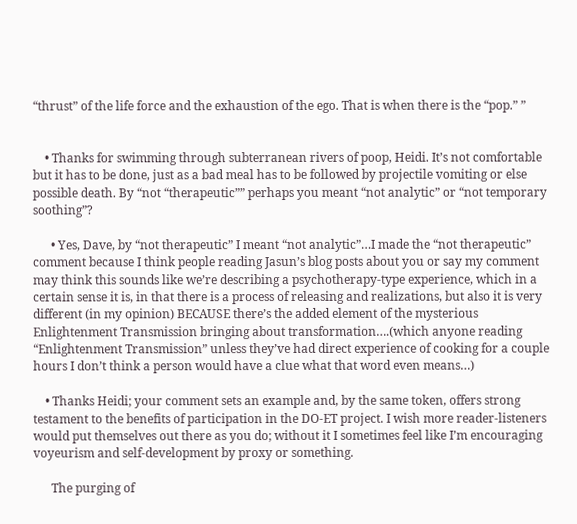“thrust” of the life force and the exhaustion of the ego. That is when there is the “pop.” ”


    • Thanks for swimming through subterranean rivers of poop, Heidi. It’s not comfortable but it has to be done, just as a bad meal has to be followed by projectile vomiting or else possible death. By “not “therapeutic”” perhaps you meant “not analytic” or “not temporary soothing”?

      • Yes, Dave, by “not therapeutic” I meant “not analytic”…I made the “not therapeutic” comment because I think people reading Jasun’s blog posts about you or say my comment may think this sounds like we’re describing a psychotherapy-type experience, which in a certain sense it is, in that there is a process of releasing and realizations, but also it is very different (in my opinion) BECAUSE there’s the added element of the mysterious Enlightenment Transmission bringing about transformation….(which anyone reading “Enlightenment Transmission” unless they’ve had direct experience of cooking for a couple hours I don’t think a person would have a clue what that word even means…)

    • Thanks Heidi; your comment sets an example and, by the same token, offers strong testament to the benefits of participation in the DO-ET project. I wish more reader-listeners would put themselves out there as you do; without it I sometimes feel like I’m encouraging voyeurism and self-development by proxy or something.

      The purging of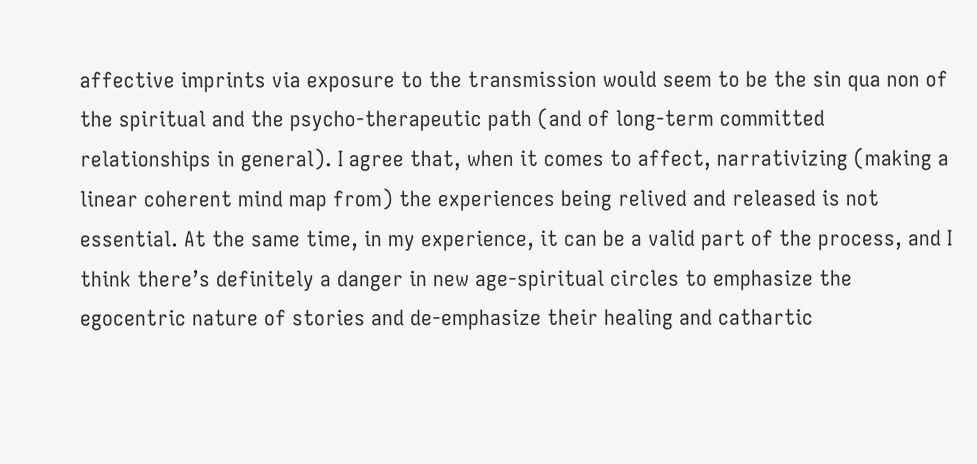affective imprints via exposure to the transmission would seem to be the sin qua non of the spiritual and the psycho-therapeutic path (and of long-term committed relationships in general). I agree that, when it comes to affect, narrativizing (making a linear coherent mind map from) the experiences being relived and released is not essential. At the same time, in my experience, it can be a valid part of the process, and I think there’s definitely a danger in new age-spiritual circles to emphasize the egocentric nature of stories and de-emphasize their healing and cathartic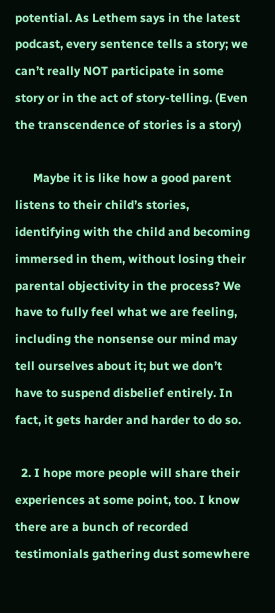potential. As Lethem says in the latest podcast, every sentence tells a story; we can’t really NOT participate in some story or in the act of story-telling. (Even the transcendence of stories is a story)

      Maybe it is like how a good parent listens to their child’s stories, identifying with the child and becoming immersed in them, without losing their parental objectivity in the process? We have to fully feel what we are feeling, including the nonsense our mind may tell ourselves about it; but we don’t have to suspend disbelief entirely. In fact, it gets harder and harder to do so.

  2. I hope more people will share their experiences at some point, too. I know there are a bunch of recorded testimonials gathering dust somewhere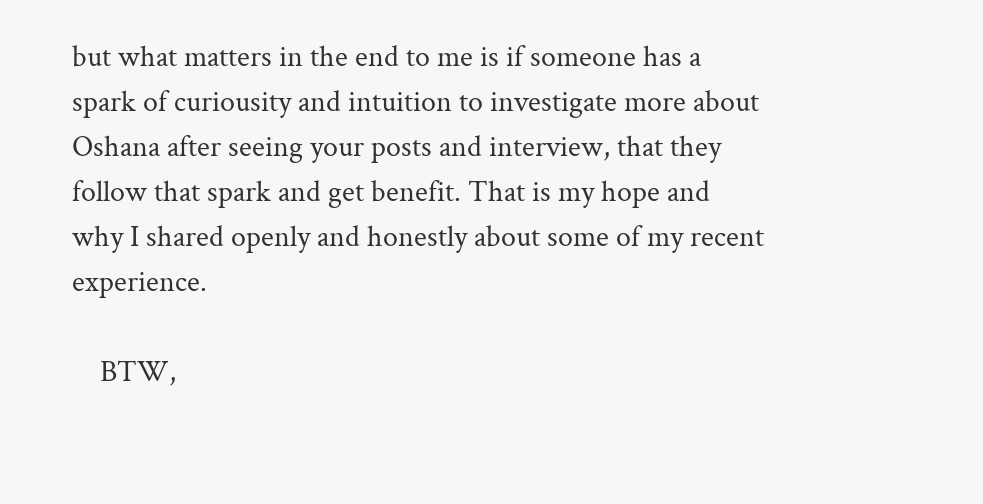but what matters in the end to me is if someone has a spark of curiousity and intuition to investigate more about Oshana after seeing your posts and interview, that they follow that spark and get benefit. That is my hope and why I shared openly and honestly about some of my recent experience.

    BTW,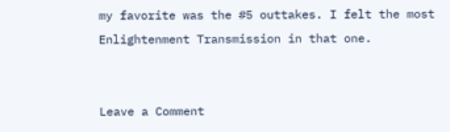my favorite was the #5 outtakes. I felt the most Enlightenment Transmission in that one.


Leave a Comment